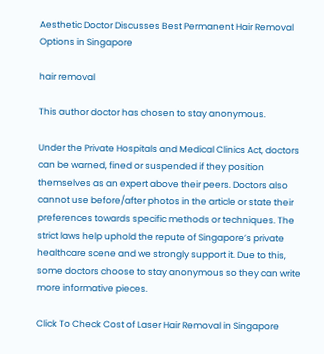Aesthetic Doctor Discusses Best Permanent Hair Removal Options in Singapore

hair removal

This author doctor has chosen to stay anonymous.

Under the Private Hospitals and Medical Clinics Act, doctors can be warned, fined or suspended if they position themselves as an expert above their peers. Doctors also cannot use before/after photos in the article or state their preferences towards specific methods or techniques. The strict laws help uphold the repute of Singapore’s private healthcare scene and we strongly support it. Due to this, some doctors choose to stay anonymous so they can write more informative pieces.

Click To Check Cost of Laser Hair Removal in Singapore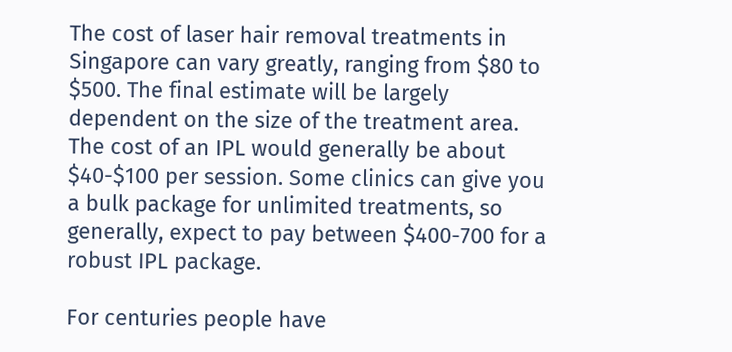The cost of laser hair removal treatments in Singapore can vary greatly, ranging from $80 to $500. The final estimate will be largely dependent on the size of the treatment area. The cost of an IPL would generally be about $40-$100 per session. Some clinics can give you a bulk package for unlimited treatments, so generally, expect to pay between $400-700 for a robust IPL package.

For centuries people have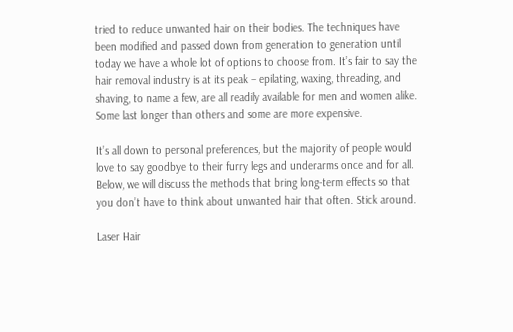tried to reduce unwanted hair on their bodies. The techniques have been modified and passed down from generation to generation until today we have a whole lot of options to choose from. It’s fair to say the hair removal industry is at its peak – epilating, waxing, threading, and shaving, to name a few, are all readily available for men and women alike. Some last longer than others and some are more expensive.

It’s all down to personal preferences, but the majority of people would love to say goodbye to their furry legs and underarms once and for all. Below, we will discuss the methods that bring long-term effects so that you don’t have to think about unwanted hair that often. Stick around.

Laser Hair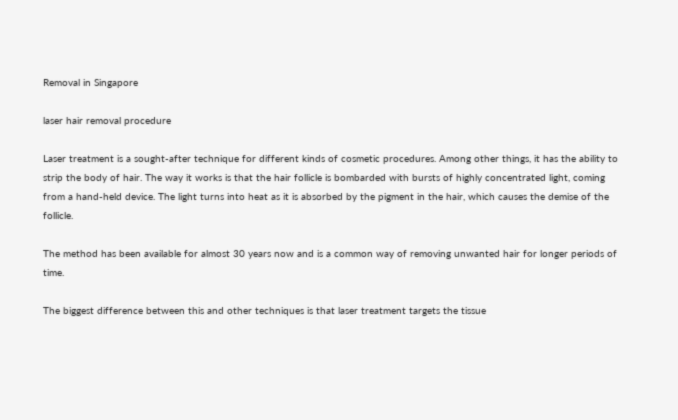Removal in Singapore

laser hair removal procedure

Laser treatment is a sought-after technique for different kinds of cosmetic procedures. Among other things, it has the ability to strip the body of hair. The way it works is that the hair follicle is bombarded with bursts of highly concentrated light, coming from a hand-held device. The light turns into heat as it is absorbed by the pigment in the hair, which causes the demise of the follicle.

The method has been available for almost 30 years now and is a common way of removing unwanted hair for longer periods of time.

The biggest difference between this and other techniques is that laser treatment targets the tissue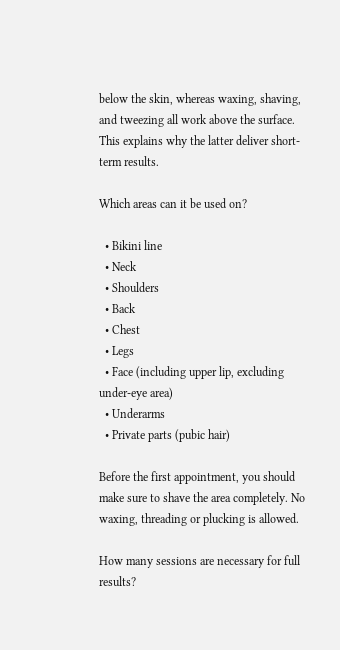below the skin, whereas waxing, shaving, and tweezing all work above the surface. This explains why the latter deliver short-term results.

Which areas can it be used on?

  • Bikini line
  • Neck
  • Shoulders
  • Back
  • Chest
  • Legs
  • Face (including upper lip, excluding under-eye area)
  • Underarms
  • Private parts (pubic hair)

Before the first appointment, you should make sure to shave the area completely. No waxing, threading or plucking is allowed.

How many sessions are necessary for full results?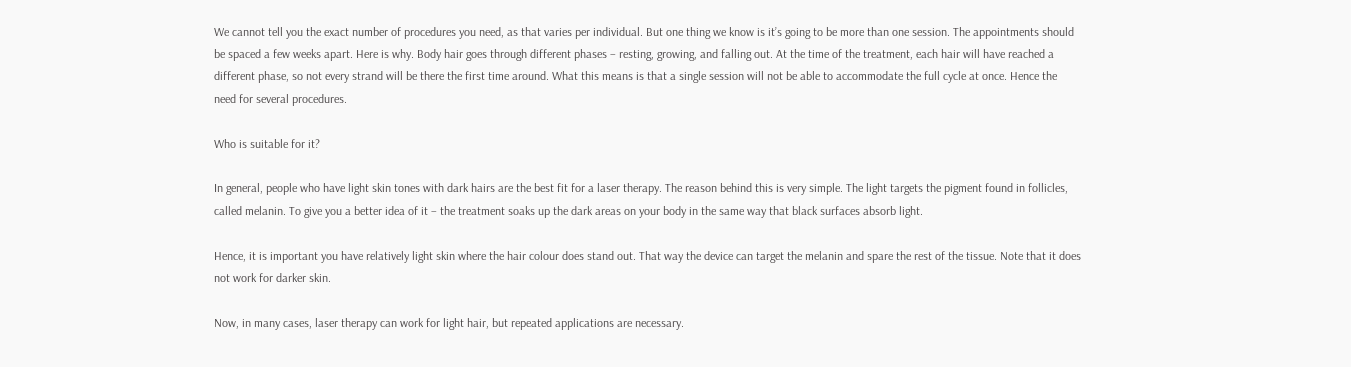We cannot tell you the exact number of procedures you need, as that varies per individual. But one thing we know is it’s going to be more than one session. The appointments should be spaced a few weeks apart. Here is why. Body hair goes through different phases – resting, growing, and falling out. At the time of the treatment, each hair will have reached a different phase, so not every strand will be there the first time around. What this means is that a single session will not be able to accommodate the full cycle at once. Hence the need for several procedures.

Who is suitable for it?

In general, people who have light skin tones with dark hairs are the best fit for a laser therapy. The reason behind this is very simple. The light targets the pigment found in follicles, called melanin. To give you a better idea of it – the treatment soaks up the dark areas on your body in the same way that black surfaces absorb light.

Hence, it is important you have relatively light skin where the hair colour does stand out. That way the device can target the melanin and spare the rest of the tissue. Note that it does not work for darker skin.

Now, in many cases, laser therapy can work for light hair, but repeated applications are necessary.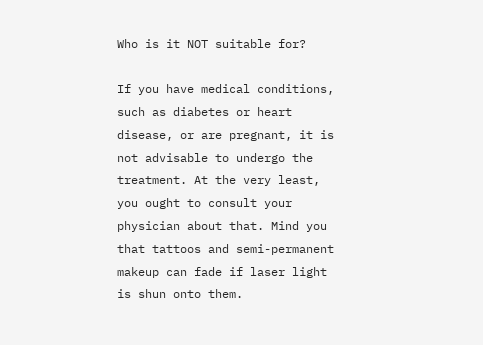Who is it NOT suitable for?

If you have medical conditions, such as diabetes or heart disease, or are pregnant, it is not advisable to undergo the treatment. At the very least, you ought to consult your physician about that. Mind you that tattoos and semi-permanent makeup can fade if laser light is shun onto them.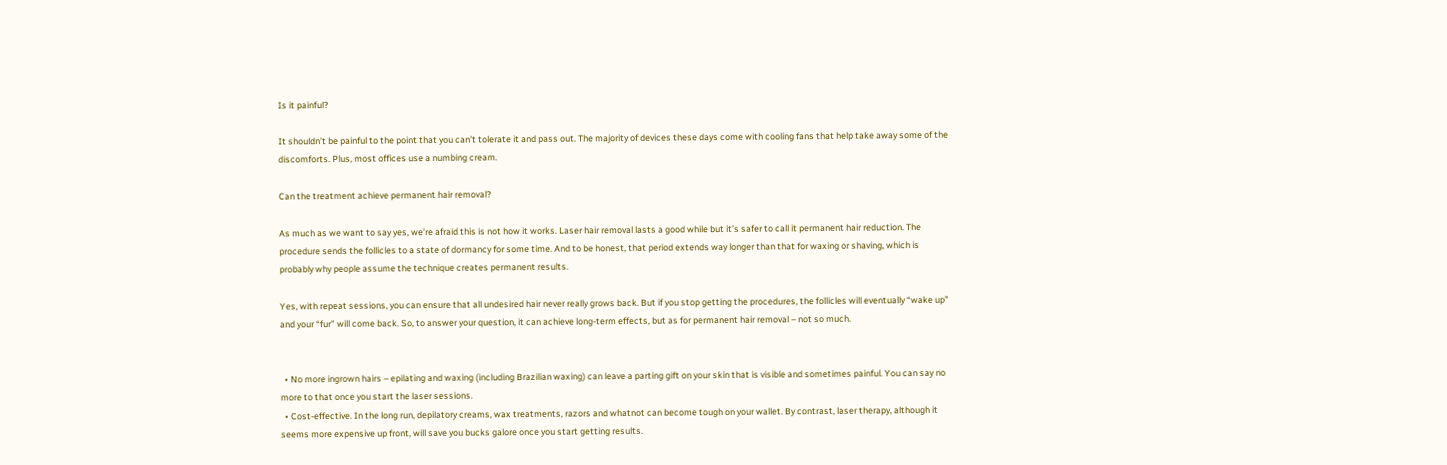Is it painful?

It shouldn’t be painful to the point that you can’t tolerate it and pass out. The majority of devices these days come with cooling fans that help take away some of the discomforts. Plus, most offices use a numbing cream.

Can the treatment achieve permanent hair removal?

As much as we want to say yes, we’re afraid this is not how it works. Laser hair removal lasts a good while but it’s safer to call it permanent hair reduction. The procedure sends the follicles to a state of dormancy for some time. And to be honest, that period extends way longer than that for waxing or shaving, which is probably why people assume the technique creates permanent results.

Yes, with repeat sessions, you can ensure that all undesired hair never really grows back. But if you stop getting the procedures, the follicles will eventually “wake up” and your “fur” will come back. So, to answer your question, it can achieve long-term effects, but as for permanent hair removal – not so much.


  • No more ingrown hairs – epilating and waxing (including Brazilian waxing) can leave a parting gift on your skin that is visible and sometimes painful. You can say no more to that once you start the laser sessions.
  • Cost-effective. In the long run, depilatory creams, wax treatments, razors and whatnot can become tough on your wallet. By contrast, laser therapy, although it seems more expensive up front, will save you bucks galore once you start getting results.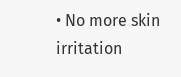• No more skin irritation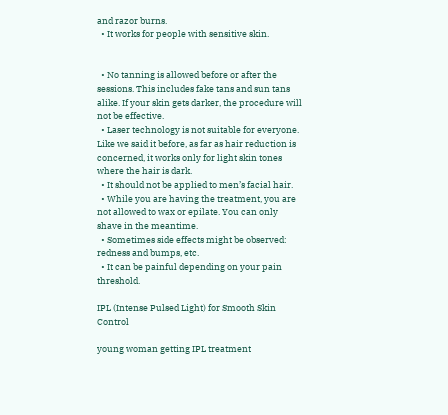and razor burns.
  • It works for people with sensitive skin.


  • No tanning is allowed before or after the sessions. This includes fake tans and sun tans alike. If your skin gets darker, the procedure will not be effective.
  • Laser technology is not suitable for everyone. Like we said it before, as far as hair reduction is concerned, it works only for light skin tones where the hair is dark.
  • It should not be applied to men’s facial hair.
  • While you are having the treatment, you are not allowed to wax or epilate. You can only shave in the meantime.
  • Sometimes side effects might be observed: redness and bumps, etc.
  • It can be painful depending on your pain threshold.

IPL (Intense Pulsed Light) for Smooth Skin Control

young woman getting IPL treatment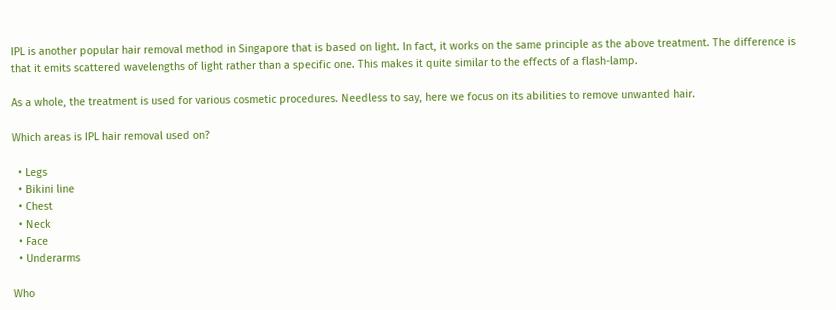IPL is another popular hair removal method in Singapore that is based on light. In fact, it works on the same principle as the above treatment. The difference is that it emits scattered wavelengths of light rather than a specific one. This makes it quite similar to the effects of a flash-lamp.

As a whole, the treatment is used for various cosmetic procedures. Needless to say, here we focus on its abilities to remove unwanted hair.

Which areas is IPL hair removal used on?

  • Legs
  • Bikini line
  • Chest
  • Neck
  • Face
  • Underarms

Who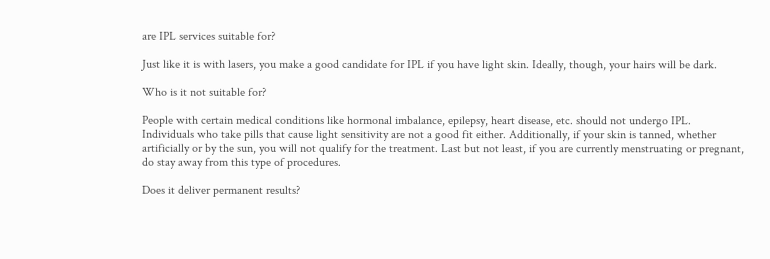are IPL services suitable for?

Just like it is with lasers, you make a good candidate for IPL if you have light skin. Ideally, though, your hairs will be dark.

Who is it not suitable for?

People with certain medical conditions like hormonal imbalance, epilepsy, heart disease, etc. should not undergo IPL. Individuals who take pills that cause light sensitivity are not a good fit either. Additionally, if your skin is tanned, whether artificially or by the sun, you will not qualify for the treatment. Last but not least, if you are currently menstruating or pregnant, do stay away from this type of procedures.

Does it deliver permanent results?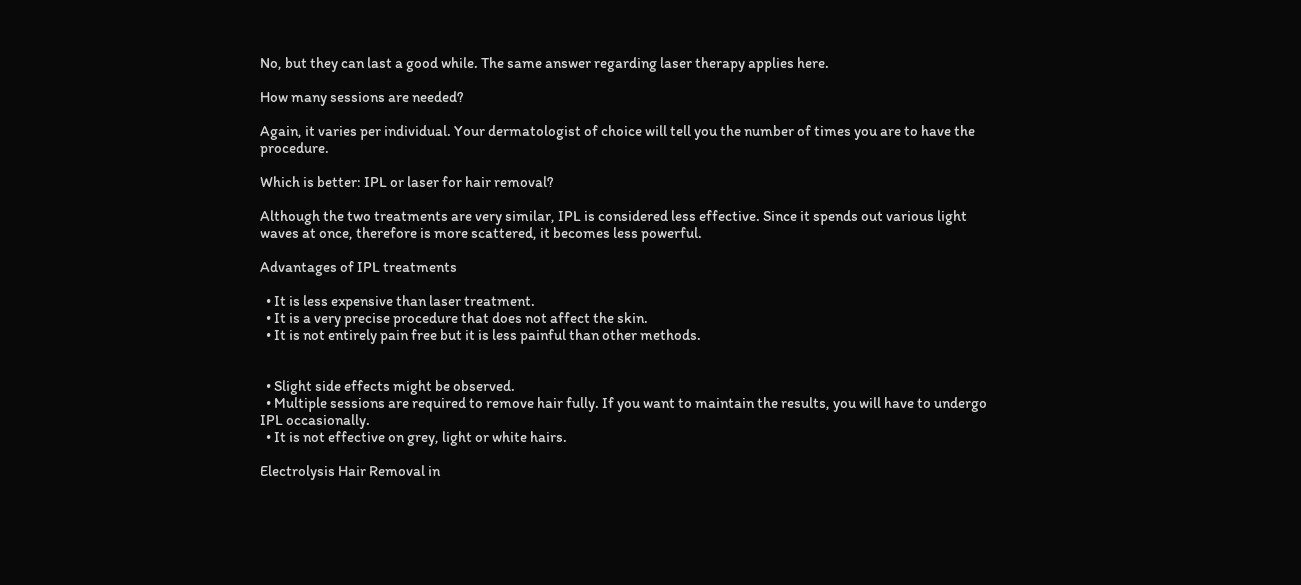No, but they can last a good while. The same answer regarding laser therapy applies here.

How many sessions are needed?

Again, it varies per individual. Your dermatologist of choice will tell you the number of times you are to have the procedure.

Which is better: IPL or laser for hair removal?

Although the two treatments are very similar, IPL is considered less effective. Since it spends out various light waves at once, therefore is more scattered, it becomes less powerful.

Advantages of IPL treatments

  • It is less expensive than laser treatment.
  • It is a very precise procedure that does not affect the skin.
  • It is not entirely pain free but it is less painful than other methods.


  • Slight side effects might be observed.
  • Multiple sessions are required to remove hair fully. If you want to maintain the results, you will have to undergo IPL occasionally.
  • It is not effective on grey, light or white hairs.

Electrolysis Hair Removal in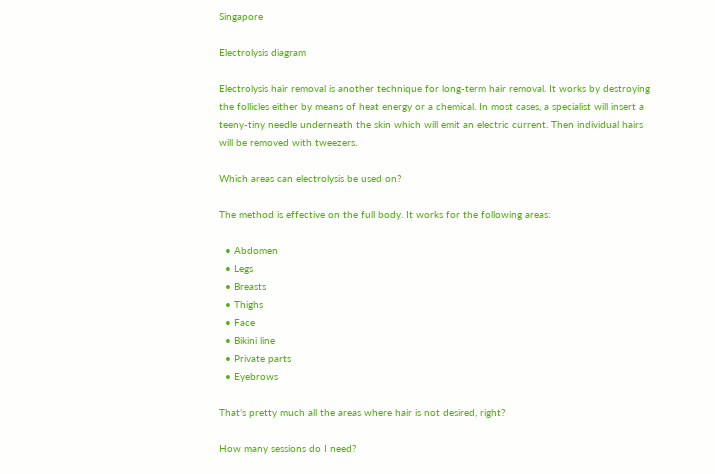Singapore

Electrolysis diagram

Electrolysis hair removal is another technique for long-term hair removal. It works by destroying the follicles either by means of heat energy or a chemical. In most cases, a specialist will insert a teeny-tiny needle underneath the skin which will emit an electric current. Then individual hairs will be removed with tweezers.

Which areas can electrolysis be used on?

The method is effective on the full body. It works for the following areas:

  • Abdomen
  • Legs
  • Breasts
  • Thighs
  • Face
  • Bikini line
  • Private parts
  • Eyebrows

That’s pretty much all the areas where hair is not desired, right?

How many sessions do I need?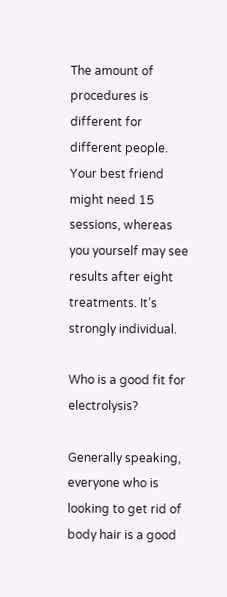The amount of procedures is different for different people. Your best friend might need 15 sessions, whereas you yourself may see results after eight treatments. It’s strongly individual.

Who is a good fit for electrolysis?

Generally speaking, everyone who is looking to get rid of body hair is a good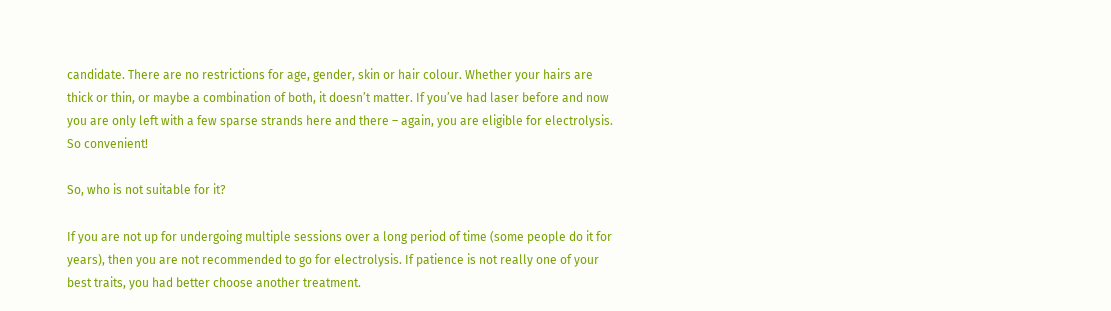candidate. There are no restrictions for age, gender, skin or hair colour. Whether your hairs are thick or thin, or maybe a combination of both, it doesn’t matter. If you’ve had laser before and now you are only left with a few sparse strands here and there – again, you are eligible for electrolysis. So convenient!

So, who is not suitable for it?

If you are not up for undergoing multiple sessions over a long period of time (some people do it for years), then you are not recommended to go for electrolysis. If patience is not really one of your best traits, you had better choose another treatment.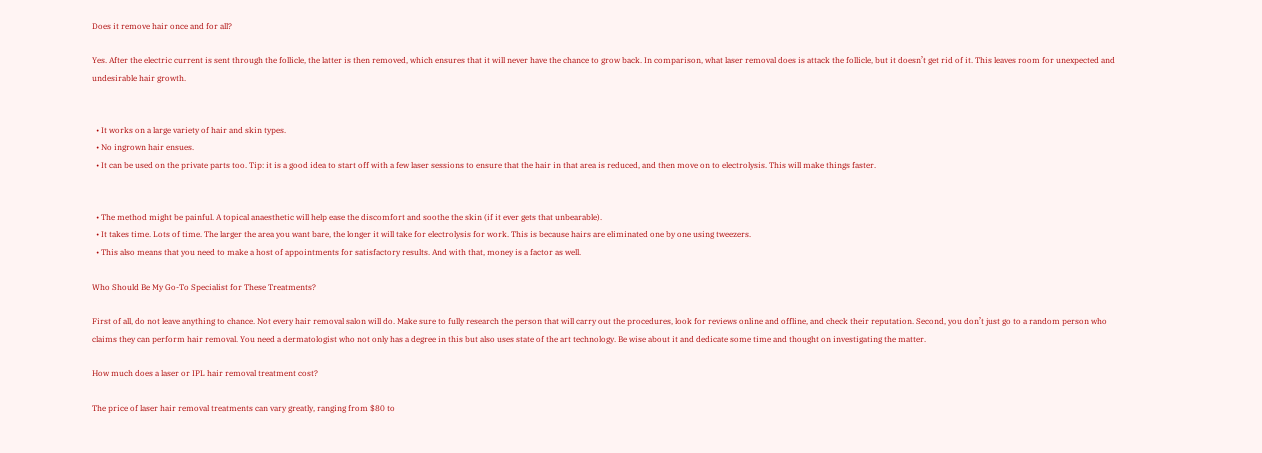Does it remove hair once and for all?

Yes. After the electric current is sent through the follicle, the latter is then removed, which ensures that it will never have the chance to grow back. In comparison, what laser removal does is attack the follicle, but it doesn’t get rid of it. This leaves room for unexpected and undesirable hair growth.


  • It works on a large variety of hair and skin types.
  • No ingrown hair ensues.
  • It can be used on the private parts too. Tip: it is a good idea to start off with a few laser sessions to ensure that the hair in that area is reduced, and then move on to electrolysis. This will make things faster.


  • The method might be painful. A topical anaesthetic will help ease the discomfort and soothe the skin (if it ever gets that unbearable).
  • It takes time. Lots of time. The larger the area you want bare, the longer it will take for electrolysis for work. This is because hairs are eliminated one by one using tweezers.
  • This also means that you need to make a host of appointments for satisfactory results. And with that, money is a factor as well.

Who Should Be My Go-To Specialist for These Treatments?

First of all, do not leave anything to chance. Not every hair removal salon will do. Make sure to fully research the person that will carry out the procedures, look for reviews online and offline, and check their reputation. Second, you don’t just go to a random person who claims they can perform hair removal. You need a dermatologist who not only has a degree in this but also uses state of the art technology. Be wise about it and dedicate some time and thought on investigating the matter.

How much does a laser or IPL hair removal treatment cost?

The price of laser hair removal treatments can vary greatly, ranging from $80 to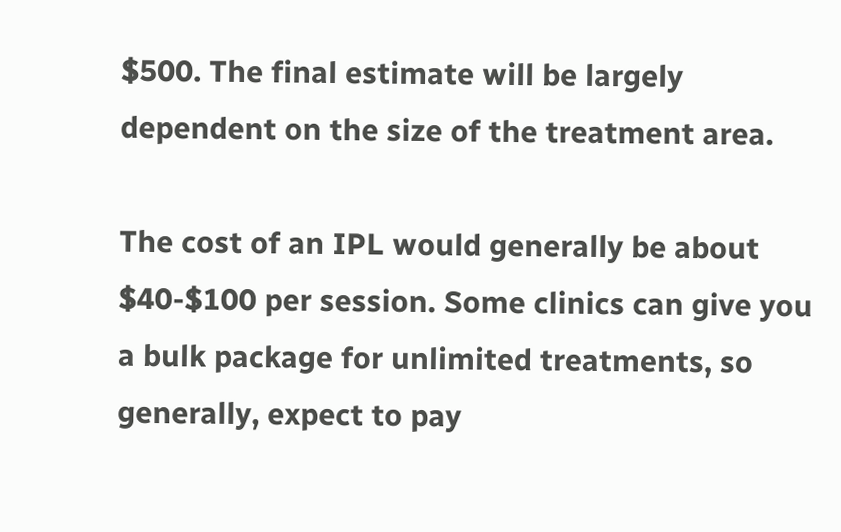$500. The final estimate will be largely dependent on the size of the treatment area.

The cost of an IPL would generally be about $40-$100 per session. Some clinics can give you a bulk package for unlimited treatments, so generally, expect to pay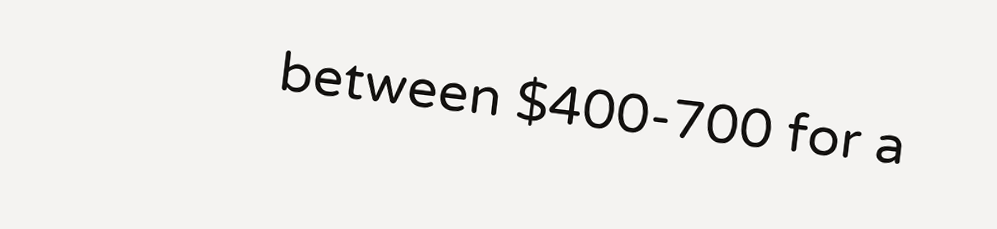between $400-700 for a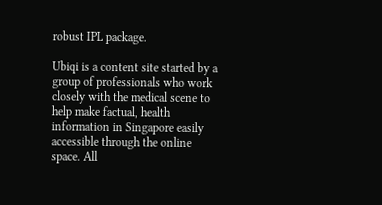robust IPL package.

Ubiqi is a content site started by a group of professionals who work closely with the medical scene to help make factual, health information in Singapore easily accessible through the online space. All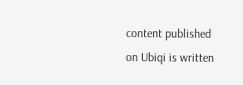content published on Ubiqi is written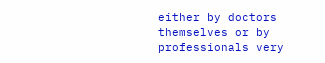either by doctors themselves or by professionals very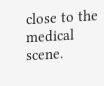close to the medical scene.